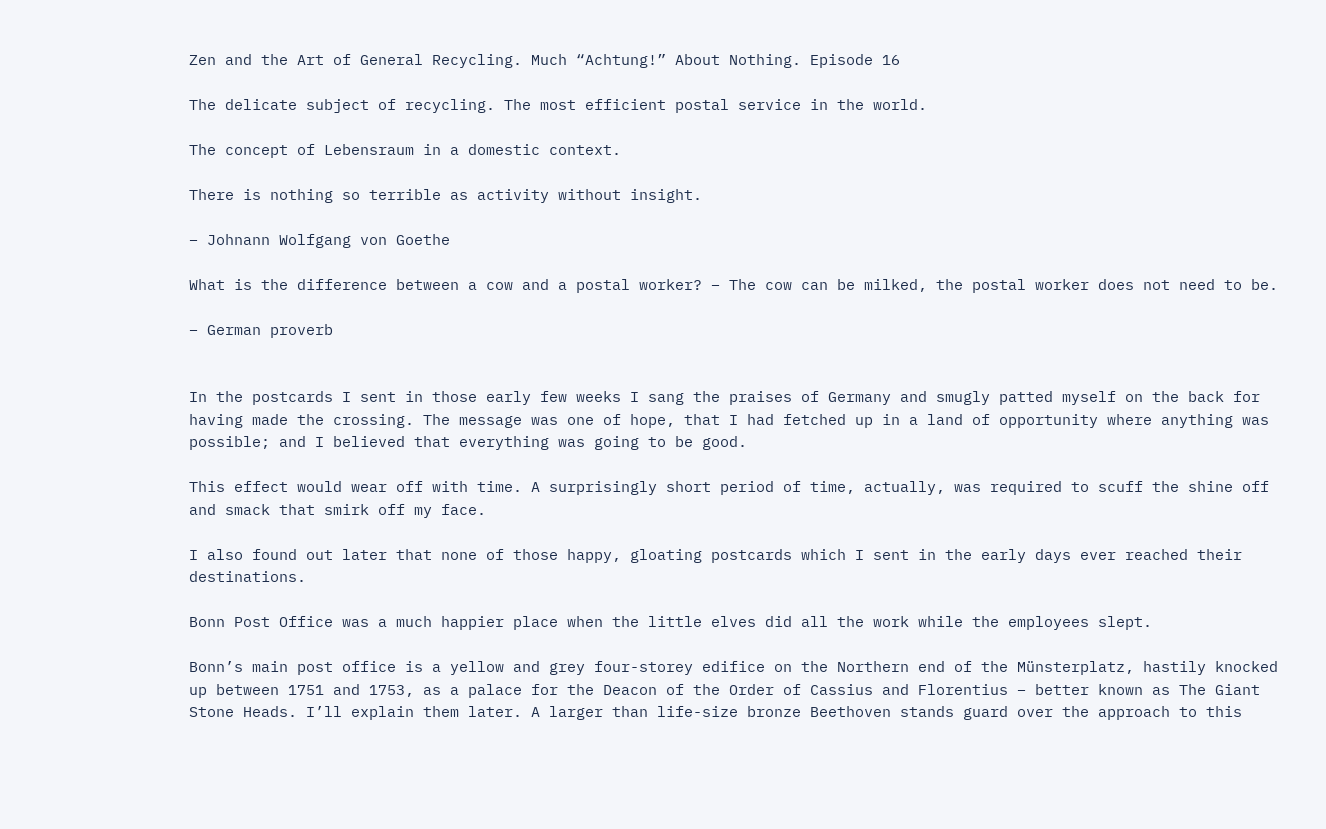Zen and the Art of General Recycling. Much “Achtung!” About Nothing. Episode 16

The delicate subject of recycling. The most efficient postal service in the world.

The concept of Lebensraum in a domestic context.

There is nothing so terrible as activity without insight.

– Johnann Wolfgang von Goethe

What is the difference between a cow and a postal worker? – The cow can be milked, the postal worker does not need to be.

– German proverb


In the postcards I sent in those early few weeks I sang the praises of Germany and smugly patted myself on the back for having made the crossing. The message was one of hope, that I had fetched up in a land of opportunity where anything was possible; and I believed that everything was going to be good.

This effect would wear off with time. A surprisingly short period of time, actually, was required to scuff the shine off and smack that smirk off my face.

I also found out later that none of those happy, gloating postcards which I sent in the early days ever reached their destinations.

Bonn Post Office was a much happier place when the little elves did all the work while the employees slept.

Bonn’s main post office is a yellow and grey four-storey edifice on the Northern end of the Münsterplatz, hastily knocked up between 1751 and 1753, as a palace for the Deacon of the Order of Cassius and Florentius – better known as The Giant Stone Heads. I’ll explain them later. A larger than life-size bronze Beethoven stands guard over the approach to this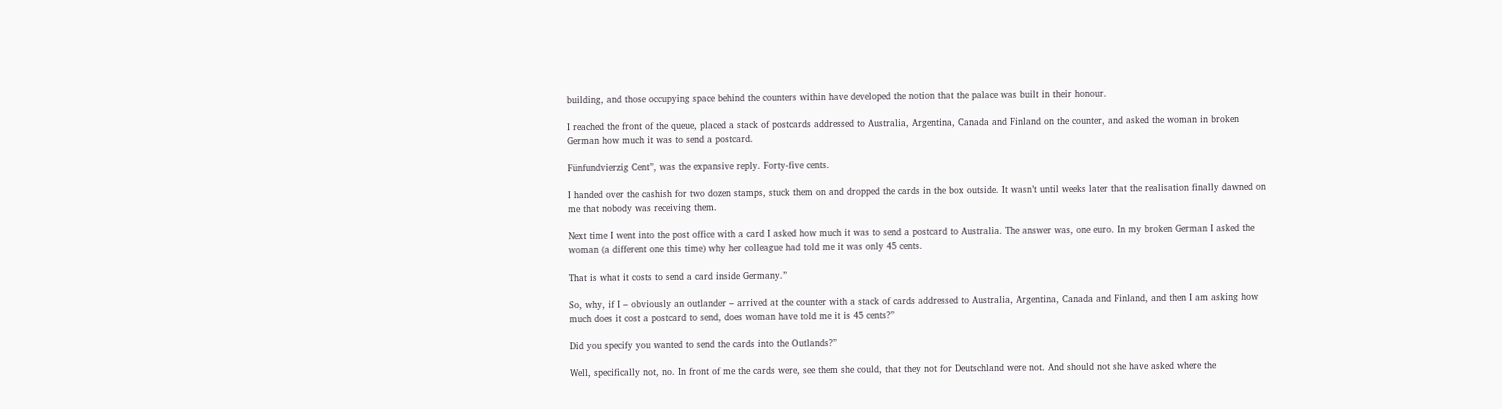building, and those occupying space behind the counters within have developed the notion that the palace was built in their honour.

I reached the front of the queue, placed a stack of postcards addressed to Australia, Argentina, Canada and Finland on the counter, and asked the woman in broken German how much it was to send a postcard.

Fünfundvierzig Cent”, was the expansive reply. Forty-five cents.

I handed over the cashish for two dozen stamps, stuck them on and dropped the cards in the box outside. It wasn’t until weeks later that the realisation finally dawned on me that nobody was receiving them.

Next time I went into the post office with a card I asked how much it was to send a postcard to Australia. The answer was, one euro. In my broken German I asked the woman (a different one this time) why her colleague had told me it was only 45 cents.

That is what it costs to send a card inside Germany.”

So, why, if I – obviously an outlander – arrived at the counter with a stack of cards addressed to Australia, Argentina, Canada and Finland, and then I am asking how much does it cost a postcard to send, does woman have told me it is 45 cents?”

Did you specify you wanted to send the cards into the Outlands?”

Well, specifically not, no. In front of me the cards were, see them she could, that they not for Deutschland were not. And should not she have asked where the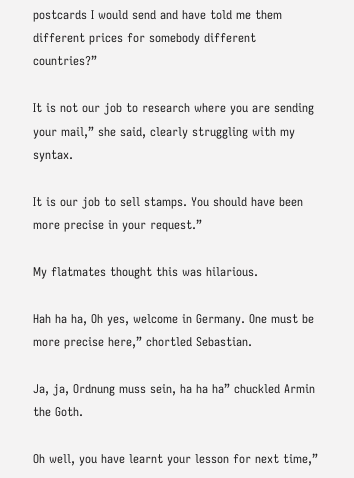postcards I would send and have told me them different prices for somebody different countries?”

It is not our job to research where you are sending your mail,” she said, clearly struggling with my syntax.

It is our job to sell stamps. You should have been more precise in your request.”

My flatmates thought this was hilarious.

Hah ha ha, Oh yes, welcome in Germany. One must be more precise here,” chortled Sebastian.

Ja, ja, Ordnung muss sein, ha ha ha” chuckled Armin the Goth.

Oh well, you have learnt your lesson for next time,”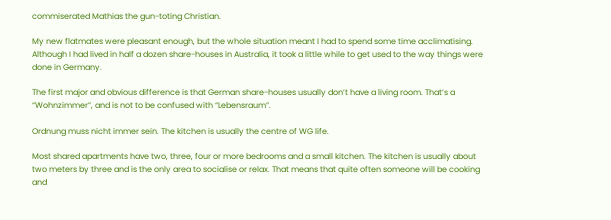commiserated Mathias the gun-toting Christian.

My new flatmates were pleasant enough, but the whole situation meant I had to spend some time acclimatising. Although I had lived in half a dozen share-houses in Australia, it took a little while to get used to the way things were done in Germany.

The first major and obvious difference is that German share-houses usually don’t have a living room. That’s a “Wohnzimmer”, and is not to be confused with “Lebensraum”.

Ordnung muss nicht immer sein. The kitchen is usually the centre of WG life.

Most shared apartments have two, three, four or more bedrooms and a small kitchen. The kitchen is usually about two meters by three and is the only area to socialise or relax. That means that quite often someone will be cooking and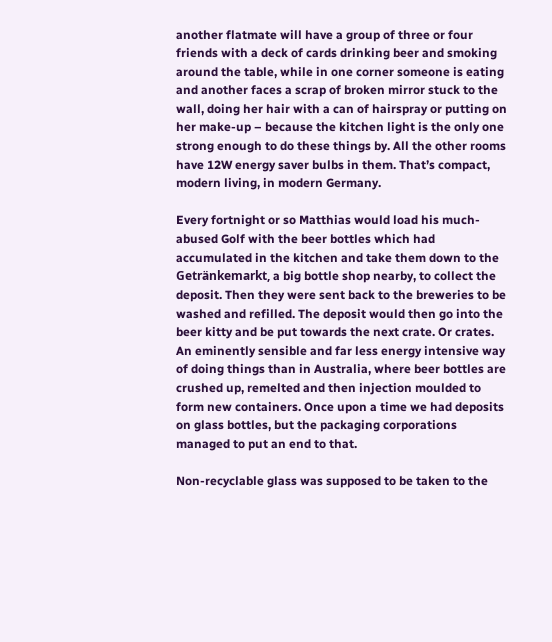another flatmate will have a group of three or four friends with a deck of cards drinking beer and smoking around the table, while in one corner someone is eating and another faces a scrap of broken mirror stuck to the wall, doing her hair with a can of hairspray or putting on her make-up – because the kitchen light is the only one strong enough to do these things by. All the other rooms have 12W energy saver bulbs in them. That’s compact, modern living, in modern Germany.

Every fortnight or so Matthias would load his much-abused Golf with the beer bottles which had accumulated in the kitchen and take them down to the Getränkemarkt, a big bottle shop nearby, to collect the deposit. Then they were sent back to the breweries to be washed and refilled. The deposit would then go into the beer kitty and be put towards the next crate. Or crates. An eminently sensible and far less energy intensive way of doing things than in Australia, where beer bottles are crushed up, remelted and then injection moulded to form new containers. Once upon a time we had deposits on glass bottles, but the packaging corporations managed to put an end to that.

Non-recyclable glass was supposed to be taken to the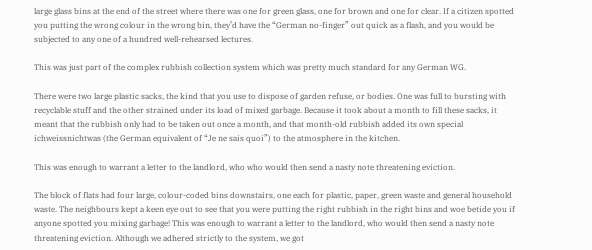large glass bins at the end of the street where there was one for green glass, one for brown and one for clear. If a citizen spotted you putting the wrong colour in the wrong bin, they’d have the “German no-finger” out quick as a flash, and you would be subjected to any one of a hundred well-rehearsed lectures.

This was just part of the complex rubbish collection system which was pretty much standard for any German WG.

There were two large plastic sacks, the kind that you use to dispose of garden refuse, or bodies. One was full to bursting with recyclable stuff and the other strained under its load of mixed garbage. Because it took about a month to fill these sacks, it meant that the rubbish only had to be taken out once a month, and that month-old rubbish added its own special ichweissnichtwas (the German equivalent of “Je ne sais quoi”) to the atmosphere in the kitchen.

This was enough to warrant a letter to the landlord, who who would then send a nasty note threatening eviction.

The block of flats had four large, colour-coded bins downstairs, one each for plastic, paper, green waste and general household waste. The neighbours kept a keen eye out to see that you were putting the right rubbish in the right bins and woe betide you if anyone spotted you mixing garbage! This was enough to warrant a letter to the landlord, who would then send a nasty note threatening eviction. Although we adhered strictly to the system, we got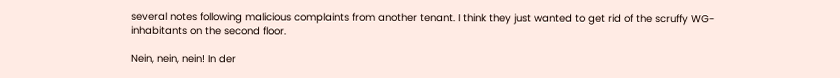several notes following malicious complaints from another tenant. I think they just wanted to get rid of the scruffy WG-inhabitants on the second floor.

Nein, nein, nein! In der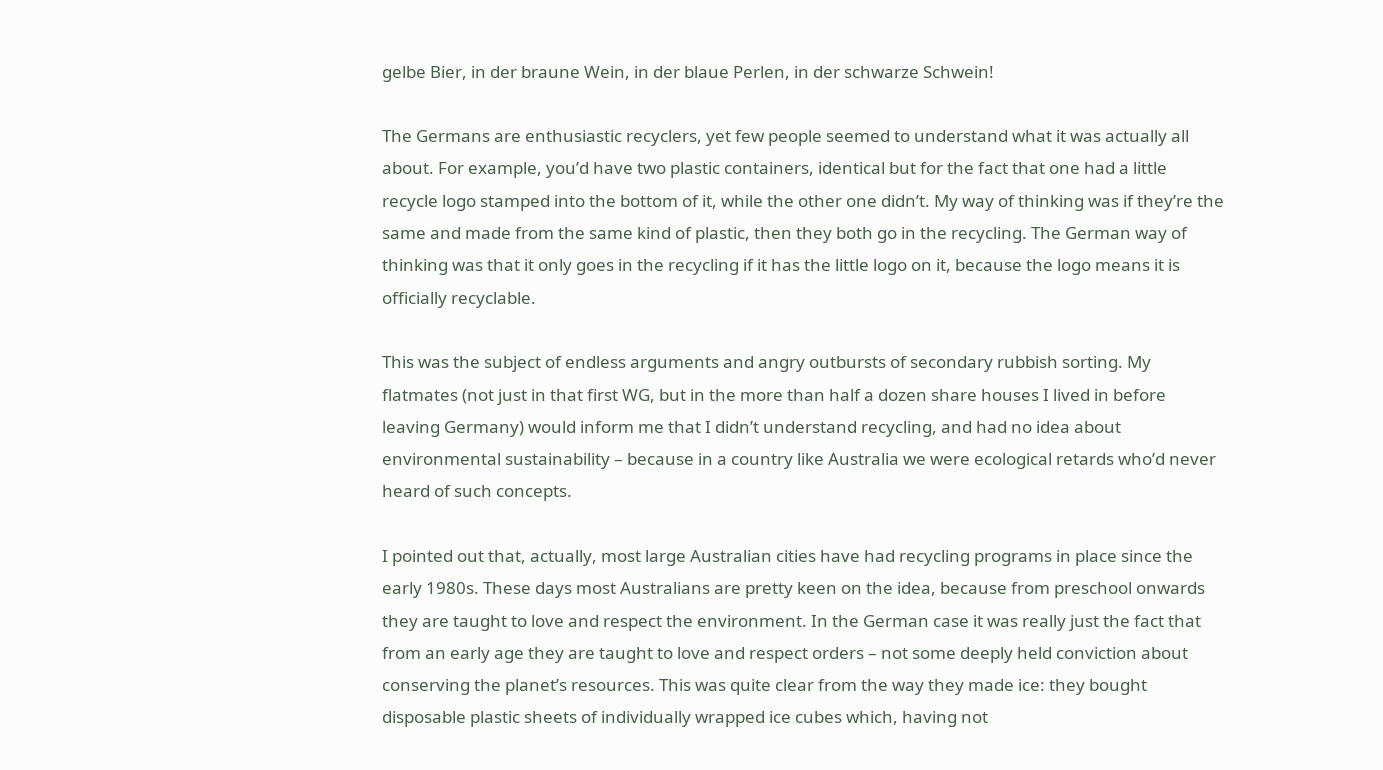gelbe Bier, in der braune Wein, in der blaue Perlen, in der schwarze Schwein!

The Germans are enthusiastic recyclers, yet few people seemed to understand what it was actually all about. For example, you’d have two plastic containers, identical but for the fact that one had a little recycle logo stamped into the bottom of it, while the other one didn’t. My way of thinking was if they’re the same and made from the same kind of plastic, then they both go in the recycling. The German way of thinking was that it only goes in the recycling if it has the little logo on it, because the logo means it is officially recyclable.

This was the subject of endless arguments and angry outbursts of secondary rubbish sorting. My flatmates (not just in that first WG, but in the more than half a dozen share houses I lived in before leaving Germany) would inform me that I didn’t understand recycling, and had no idea about environmental sustainability – because in a country like Australia we were ecological retards who’d never heard of such concepts.

I pointed out that, actually, most large Australian cities have had recycling programs in place since the early 1980s. These days most Australians are pretty keen on the idea, because from preschool onwards they are taught to love and respect the environment. In the German case it was really just the fact that from an early age they are taught to love and respect orders – not some deeply held conviction about conserving the planet’s resources. This was quite clear from the way they made ice: they bought disposable plastic sheets of individually wrapped ice cubes which, having not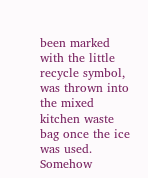been marked with the little recycle symbol, was thrown into the mixed kitchen waste bag once the ice was used. Somehow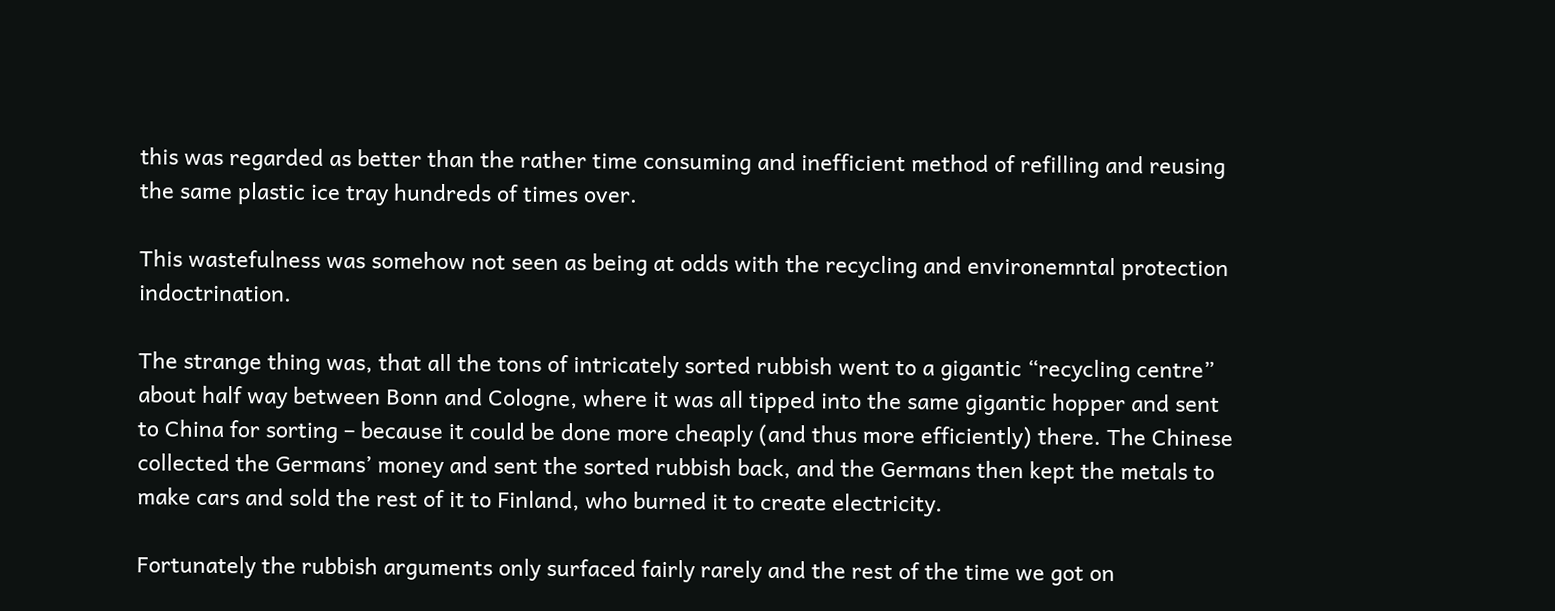this was regarded as better than the rather time consuming and inefficient method of refilling and reusing the same plastic ice tray hundreds of times over.

This wastefulness was somehow not seen as being at odds with the recycling and environemntal protection indoctrination.

The strange thing was, that all the tons of intricately sorted rubbish went to a gigantic “recycling centre” about half way between Bonn and Cologne, where it was all tipped into the same gigantic hopper and sent to China for sorting – because it could be done more cheaply (and thus more efficiently) there. The Chinese collected the Germans’ money and sent the sorted rubbish back, and the Germans then kept the metals to make cars and sold the rest of it to Finland, who burned it to create electricity.

Fortunately the rubbish arguments only surfaced fairly rarely and the rest of the time we got on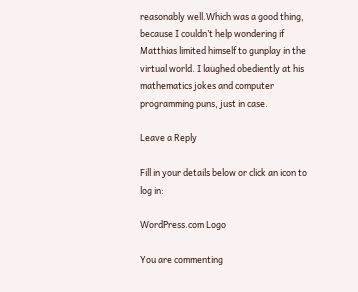reasonably well.Which was a good thing, because I couldn’t help wondering if Matthias limited himself to gunplay in the virtual world. I laughed obediently at his mathematics jokes and computer programming puns, just in case.

Leave a Reply

Fill in your details below or click an icon to log in:

WordPress.com Logo

You are commenting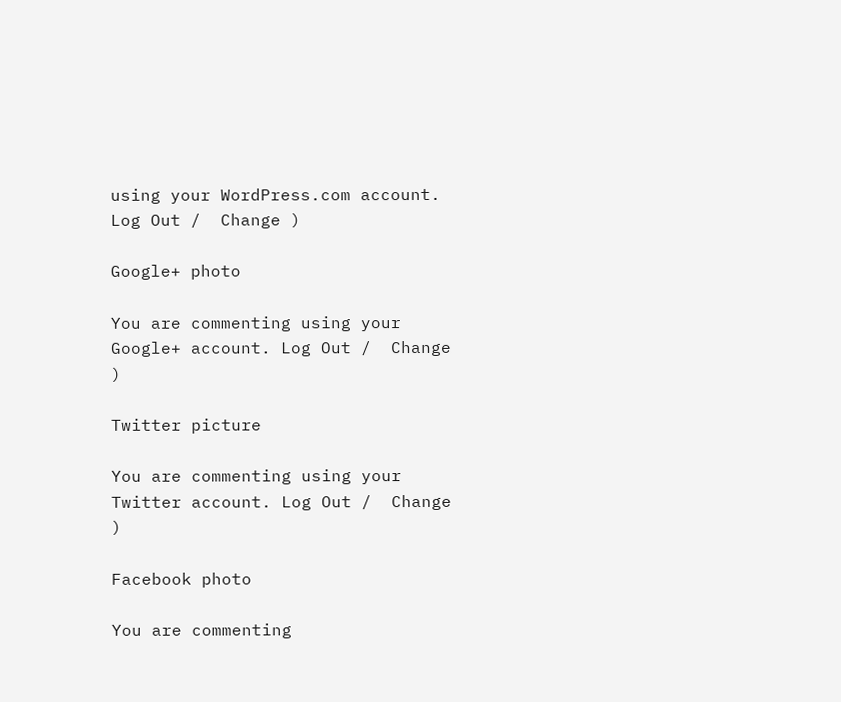using your WordPress.com account. Log Out /  Change )

Google+ photo

You are commenting using your Google+ account. Log Out /  Change )

Twitter picture

You are commenting using your Twitter account. Log Out /  Change )

Facebook photo

You are commenting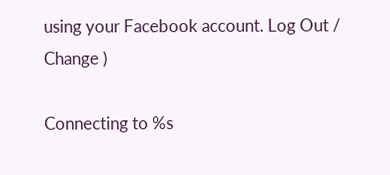using your Facebook account. Log Out /  Change )

Connecting to %s